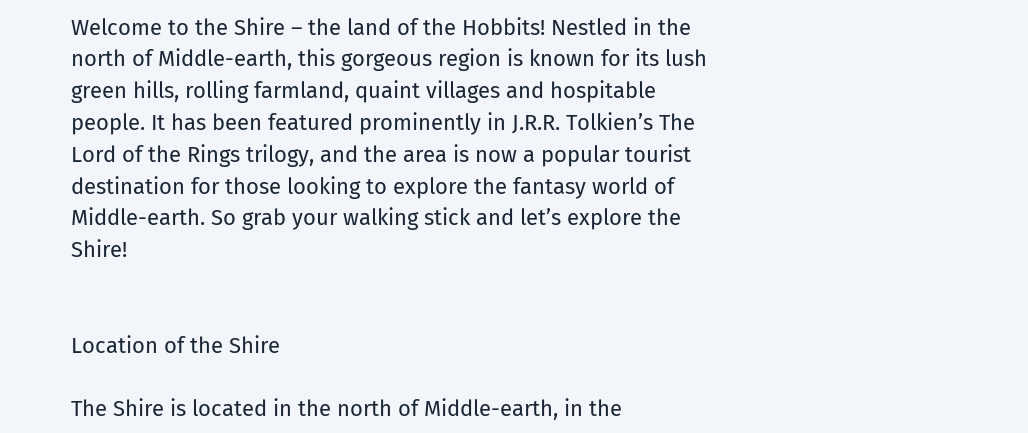Welcome to the Shire – the land of the Hobbits! Nestled in the north of Middle-earth, this gorgeous region is known for its lush green hills, rolling farmland, quaint villages and hospitable people. It has been featured prominently in J.R.R. Tolkien’s The Lord of the Rings trilogy, and the area is now a popular tourist destination for those looking to explore the fantasy world of Middle-earth. So grab your walking stick and let’s explore the Shire!


Location of the Shire

The Shire is located in the north of Middle-earth, in the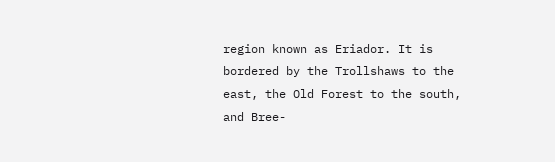region known as Eriador. It is bordered by the Trollshaws to the east, the Old Forest to the south, and Bree-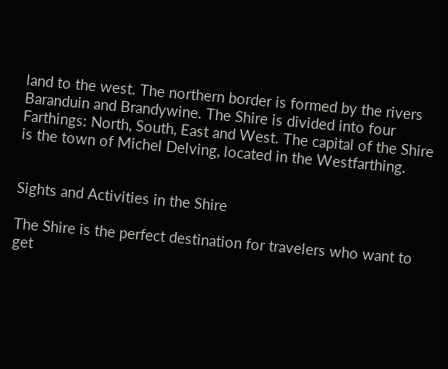land to the west. The northern border is formed by the rivers Baranduin and Brandywine. The Shire is divided into four Farthings: North, South, East and West. The capital of the Shire is the town of Michel Delving, located in the Westfarthing.


Sights and Activities in the Shire

The Shire is the perfect destination for travelers who want to get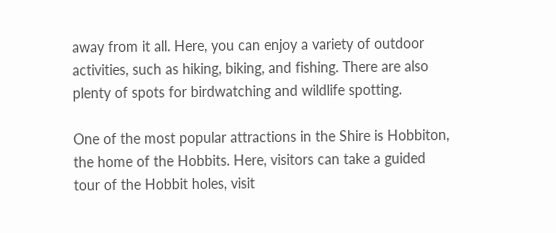away from it all. Here, you can enjoy a variety of outdoor activities, such as hiking, biking, and fishing. There are also plenty of spots for birdwatching and wildlife spotting.

One of the most popular attractions in the Shire is Hobbiton, the home of the Hobbits. Here, visitors can take a guided tour of the Hobbit holes, visit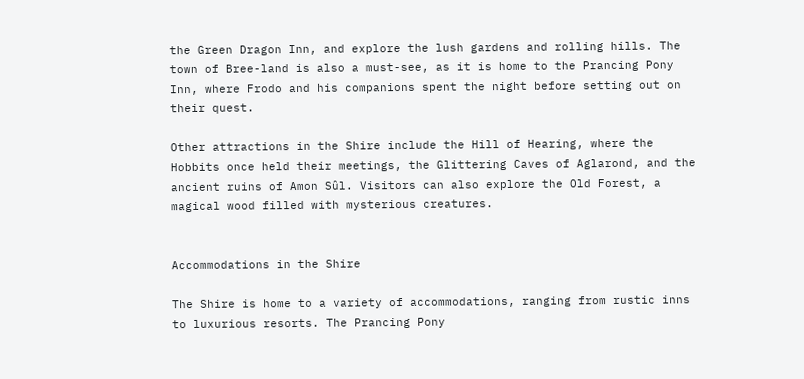the Green Dragon Inn, and explore the lush gardens and rolling hills. The town of Bree-land is also a must-see, as it is home to the Prancing Pony Inn, where Frodo and his companions spent the night before setting out on their quest.

Other attractions in the Shire include the Hill of Hearing, where the Hobbits once held their meetings, the Glittering Caves of Aglarond, and the ancient ruins of Amon Sûl. Visitors can also explore the Old Forest, a magical wood filled with mysterious creatures.


Accommodations in the Shire

The Shire is home to a variety of accommodations, ranging from rustic inns to luxurious resorts. The Prancing Pony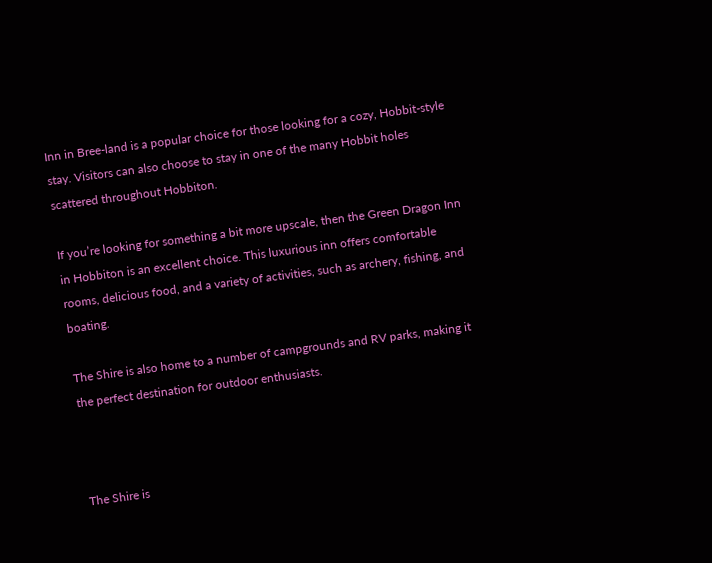Inn in Bree-land is a popular choice for those looking for a cozy, Hobbit-style stay. Visitors can also choose to stay in one of the many Hobbit holes scattered throughout Hobbiton.

If you’re looking for something a bit more upscale, then the Green Dragon Inn in Hobbiton is an excellent choice. This luxurious inn offers comfortable rooms, delicious food, and a variety of activities, such as archery, fishing, and boating.

The Shire is also home to a number of campgrounds and RV parks, making it the perfect destination for outdoor enthusiasts.



The Shire is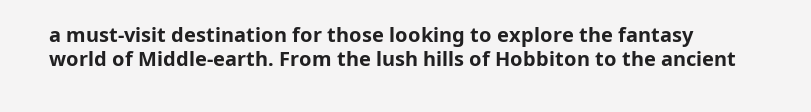a must-visit destination for those looking to explore the fantasy world of Middle-earth. From the lush hills of Hobbiton to the ancient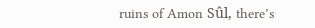ruins of Amon Sûl, there’s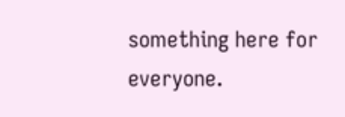something here for everyone.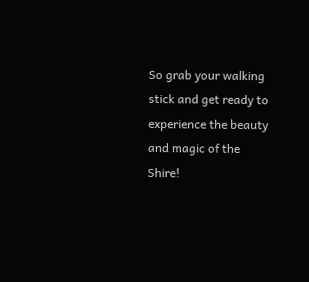So grab your walking stick and get ready to experience the beauty and magic of the Shire!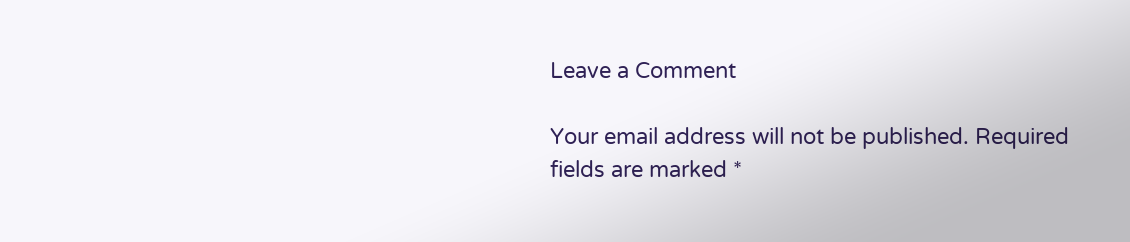Leave a Comment

Your email address will not be published. Required fields are marked *